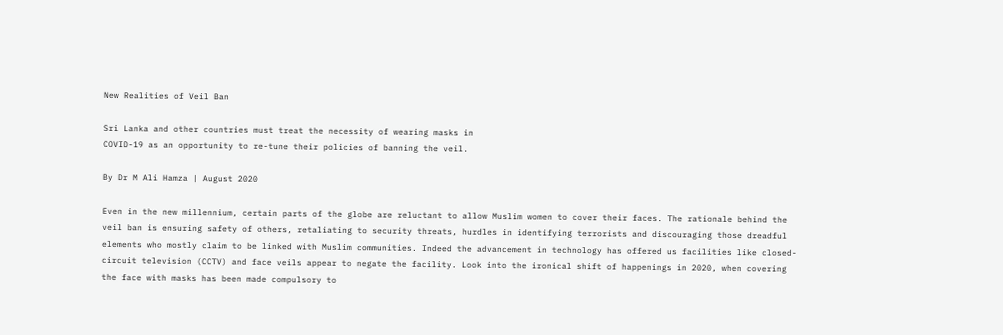New Realities of Veil Ban

Sri Lanka and other countries must treat the necessity of wearing masks in
COVID-19 as an opportunity to re-tune their policies of banning the veil.

By Dr M Ali Hamza | August 2020

Even in the new millennium, certain parts of the globe are reluctant to allow Muslim women to cover their faces. The rationale behind the veil ban is ensuring safety of others, retaliating to security threats, hurdles in identifying terrorists and discouraging those dreadful elements who mostly claim to be linked with Muslim communities. Indeed the advancement in technology has offered us facilities like closed-circuit television (CCTV) and face veils appear to negate the facility. Look into the ironical shift of happenings in 2020, when covering the face with masks has been made compulsory to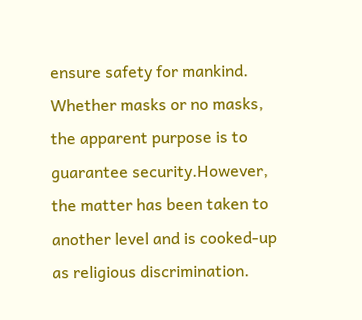ensure safety for mankind. Whether masks or no masks, the apparent purpose is to guarantee security.However, the matter has been taken to another level and is cooked-up as religious discrimination.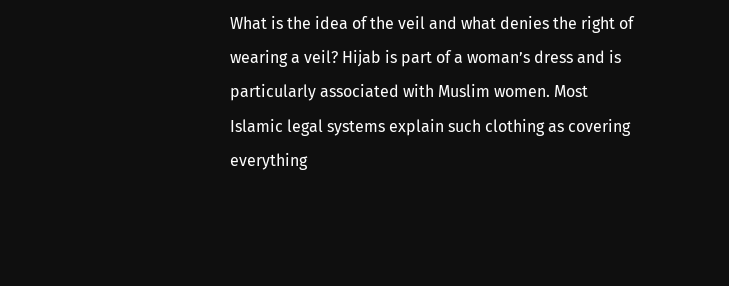What is the idea of the veil and what denies the right of wearing a veil? Hijab is part of a woman’s dress and is particularly associated with Muslim women. Most Islamic legal systems explain such clothing as covering everything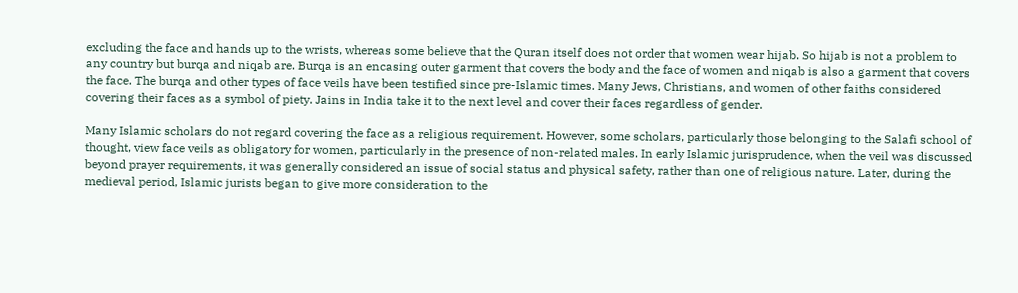excluding the face and hands up to the wrists, whereas some believe that the Quran itself does not order that women wear hijab. So hijab is not a problem to any country but burqa and niqab are. Burqa is an encasing outer garment that covers the body and the face of women and niqab is also a garment that covers the face. The burqa and other types of face veils have been testified since pre-Islamic times. Many Jews, Christians, and women of other faiths considered covering their faces as a symbol of piety. Jains in India take it to the next level and cover their faces regardless of gender.

Many Islamic scholars do not regard covering the face as a religious requirement. However, some scholars, particularly those belonging to the Salafi school of thought, view face veils as obligatory for women, particularly in the presence of non-related males. In early Islamic jurisprudence, when the veil was discussed beyond prayer requirements, it was generally considered an issue of social status and physical safety, rather than one of religious nature. Later, during the medieval period, Islamic jurists began to give more consideration to the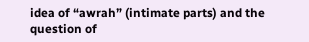idea of “awrah” (intimate parts) and the question of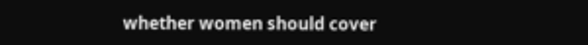whether women should cover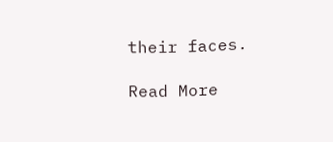their faces.

Read More